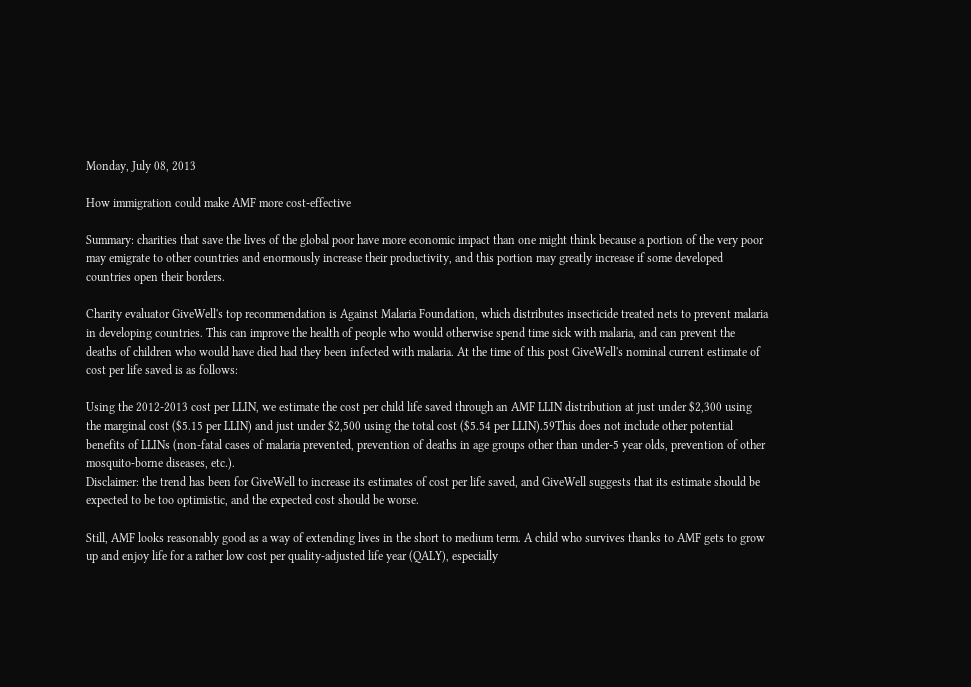Monday, July 08, 2013

How immigration could make AMF more cost-effective

Summary: charities that save the lives of the global poor have more economic impact than one might think because a portion of the very poor may emigrate to other countries and enormously increase their productivity, and this portion may greatly increase if some developed countries open their borders.

Charity evaluator GiveWell's top recommendation is Against Malaria Foundation, which distributes insecticide treated nets to prevent malaria in developing countries. This can improve the health of people who would otherwise spend time sick with malaria, and can prevent the deaths of children who would have died had they been infected with malaria. At the time of this post GiveWell's nominal current estimate of cost per life saved is as follows:

Using the 2012-2013 cost per LLIN, we estimate the cost per child life saved through an AMF LLIN distribution at just under $2,300 using the marginal cost ($5.15 per LLIN) and just under $2,500 using the total cost ($5.54 per LLIN).59This does not include other potential benefits of LLINs (non-fatal cases of malaria prevented, prevention of deaths in age groups other than under-5 year olds, prevention of other mosquito-borne diseases, etc.).
Disclaimer: the trend has been for GiveWell to increase its estimates of cost per life saved, and GiveWell suggests that its estimate should be expected to be too optimistic, and the expected cost should be worse.

Still, AMF looks reasonably good as a way of extending lives in the short to medium term. A child who survives thanks to AMF gets to grow up and enjoy life for a rather low cost per quality-adjusted life year (QALY), especially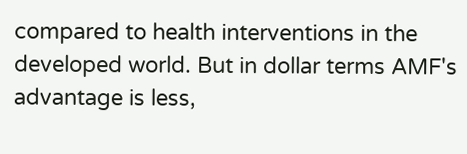compared to health interventions in the developed world. But in dollar terms AMF's advantage is less,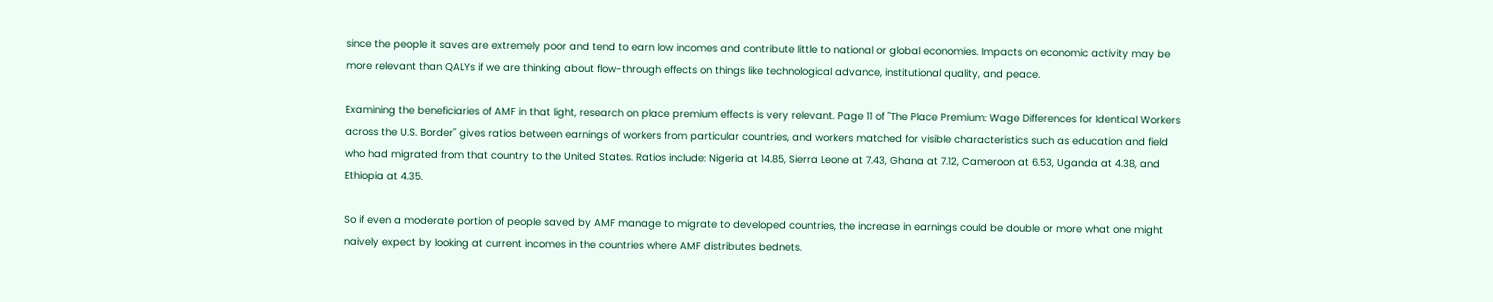since the people it saves are extremely poor and tend to earn low incomes and contribute little to national or global economies. Impacts on economic activity may be more relevant than QALYs if we are thinking about flow-through effects on things like technological advance, institutional quality, and peace.

Examining the beneficiaries of AMF in that light, research on place premium effects is very relevant. Page 11 of "The Place Premium: Wage Differences for Identical Workers across the U.S. Border" gives ratios between earnings of workers from particular countries, and workers matched for visible characteristics such as education and field who had migrated from that country to the United States. Ratios include: Nigeria at 14.85, Sierra Leone at 7.43, Ghana at 7.12, Cameroon at 6.53, Uganda at 4.38, and Ethiopia at 4.35.

So if even a moderate portion of people saved by AMF manage to migrate to developed countries, the increase in earnings could be double or more what one might naively expect by looking at current incomes in the countries where AMF distributes bednets.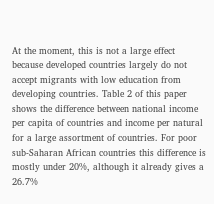At the moment, this is not a large effect because developed countries largely do not accept migrants with low education from developing countries. Table 2 of this paper shows the difference between national income per capita of countries and income per natural for a large assortment of countries. For poor sub-Saharan African countries this difference is mostly under 20%, although it already gives a 26.7%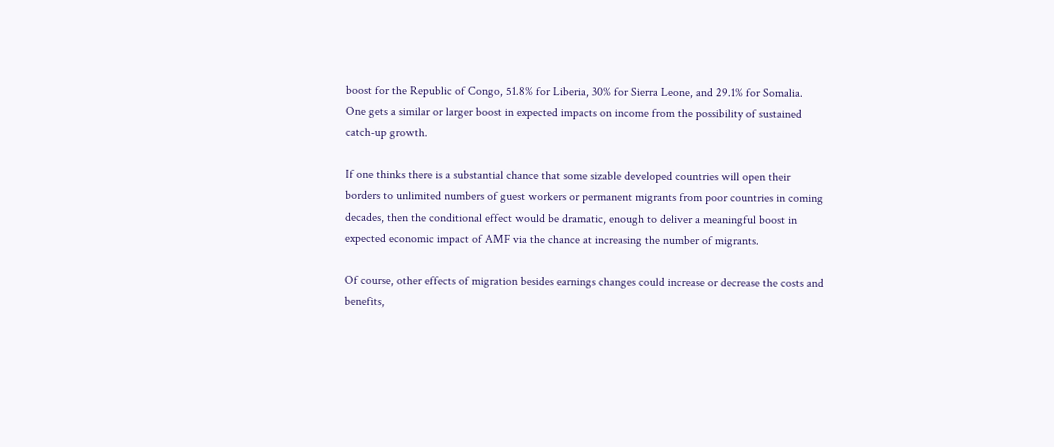boost for the Republic of Congo, 51.8% for Liberia, 30% for Sierra Leone, and 29.1% for Somalia. One gets a similar or larger boost in expected impacts on income from the possibility of sustained catch-up growth.

If one thinks there is a substantial chance that some sizable developed countries will open their borders to unlimited numbers of guest workers or permanent migrants from poor countries in coming decades, then the conditional effect would be dramatic, enough to deliver a meaningful boost in expected economic impact of AMF via the chance at increasing the number of migrants.

Of course, other effects of migration besides earnings changes could increase or decrease the costs and benefits,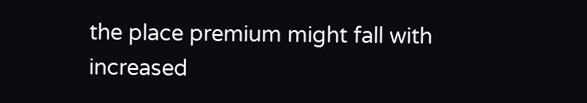the place premium might fall with increased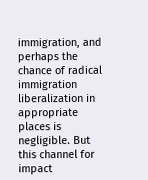immigration, and perhaps the chance of radical immigration liberalization in appropriate places is negligible. But this channel for impact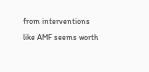from interventions like AMF seems worth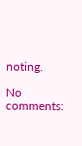noting.

No comments: